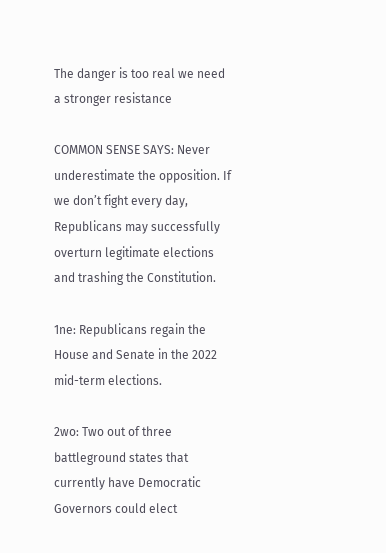The danger is too real we need a stronger resistance

COMMON SENSE SAYS: Never underestimate the opposition. If we don’t fight every day, Republicans may successfully overturn legitimate elections and trashing the Constitution.

1ne: Republicans regain the House and Senate in the 2022 mid-term elections.

2wo: Two out of three battleground states that currently have Democratic Governors could elect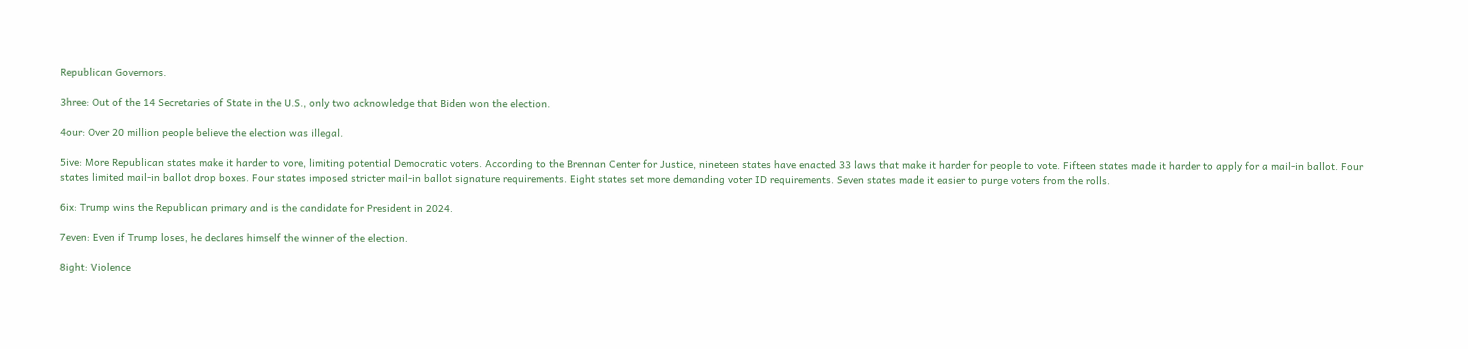Republican Governors.

3hree: Out of the 14 Secretaries of State in the U.S., only two acknowledge that Biden won the election.

4our: Over 20 million people believe the election was illegal.

5ive: More Republican states make it harder to vore, limiting potential Democratic voters. According to the Brennan Center for Justice, nineteen states have enacted 33 laws that make it harder for people to vote. Fifteen states made it harder to apply for a mail-in ballot. Four states limited mail-in ballot drop boxes. Four states imposed stricter mail-in ballot signature requirements. Eight states set more demanding voter ID requirements. Seven states made it easier to purge voters from the rolls.

6ix: Trump wins the Republican primary and is the candidate for President in 2024.

7even: Even if Trump loses, he declares himself the winner of the election.

8ight: Violence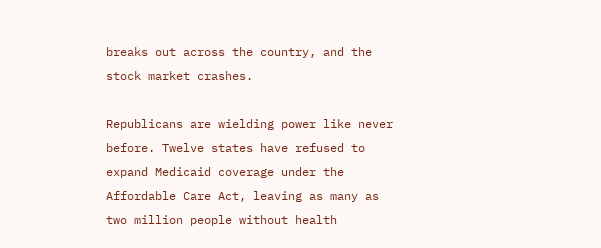breaks out across the country, and the stock market crashes.

Republicans are wielding power like never before. Twelve states have refused to expand Medicaid coverage under the Affordable Care Act, leaving as many as two million people without health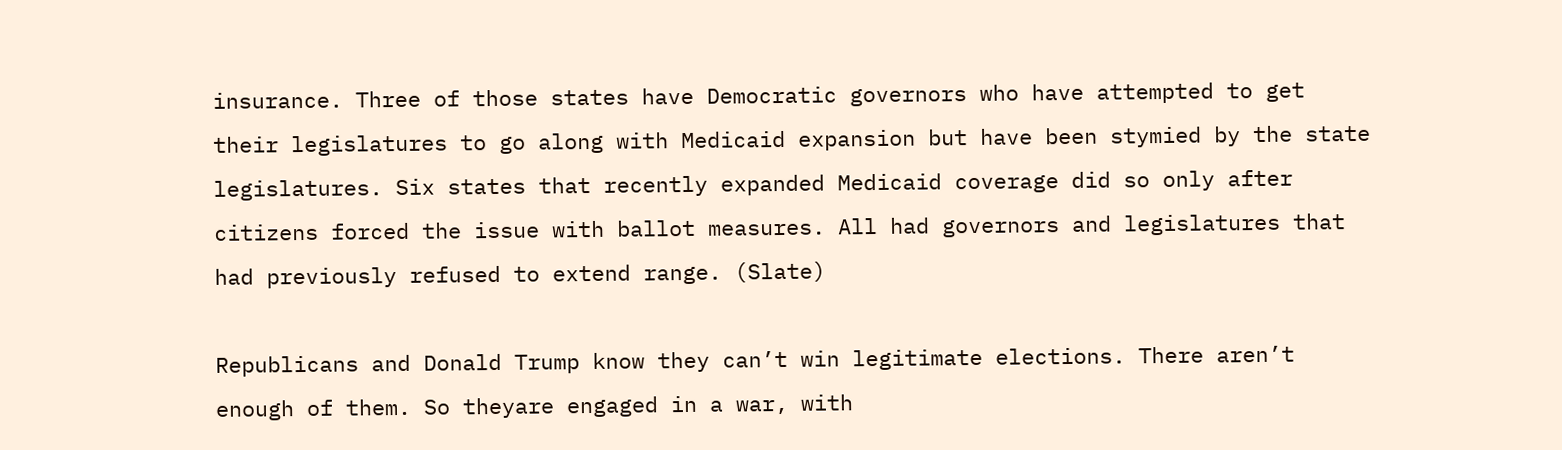insurance. Three of those states have Democratic governors who have attempted to get their legislatures to go along with Medicaid expansion but have been stymied by the state legislatures. Six states that recently expanded Medicaid coverage did so only after citizens forced the issue with ballot measures. All had governors and legislatures that had previously refused to extend range. (Slate)

Republicans and Donald Trump know they can’t win legitimate elections. There aren’t enough of them. So theyare engaged in a war, with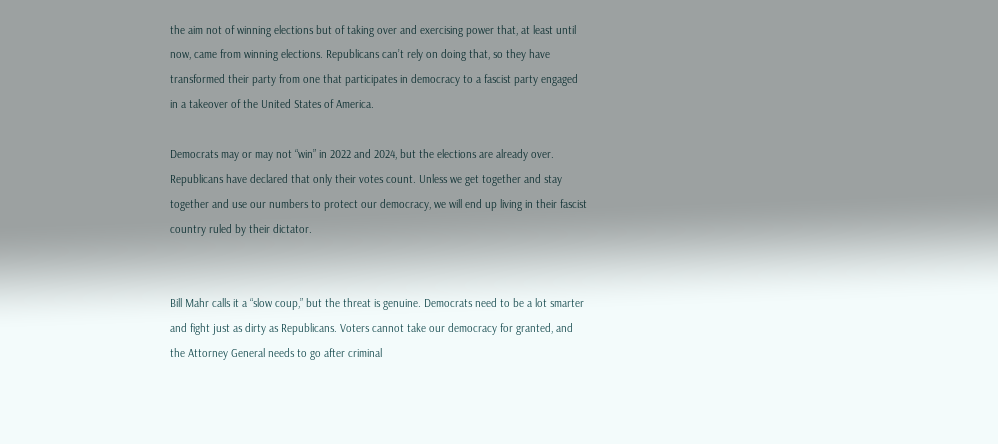the aim not of winning elections but of taking over and exercising power that, at least until now, came from winning elections. Republicans can’t rely on doing that, so they have transformed their party from one that participates in democracy to a fascist party engaged in a takeover of the United States of America.

Democrats may or may not “win” in 2022 and 2024, but the elections are already over. Republicans have declared that only their votes count. Unless we get together and stay together and use our numbers to protect our democracy, we will end up living in their fascist country ruled by their dictator.


Bill Mahr calls it a “slow coup,” but the threat is genuine. Democrats need to be a lot smarter and fight just as dirty as Republicans. Voters cannot take our democracy for granted, and the Attorney General needs to go after criminal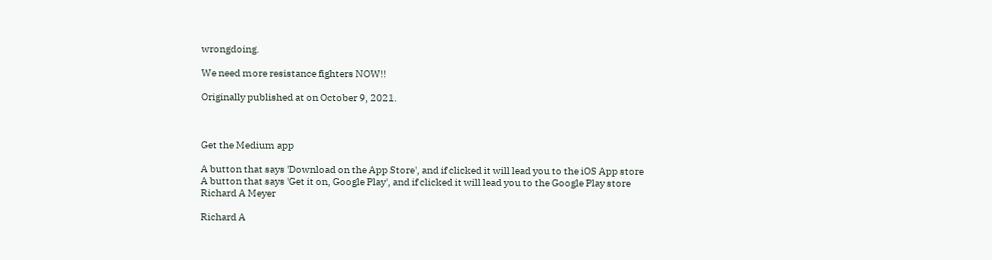wrongdoing.

We need more resistance fighters NOW!!

Originally published at on October 9, 2021.



Get the Medium app

A button that says 'Download on the App Store', and if clicked it will lead you to the iOS App store
A button that says 'Get it on, Google Play', and if clicked it will lead you to the Google Play store
Richard A Meyer

Richard A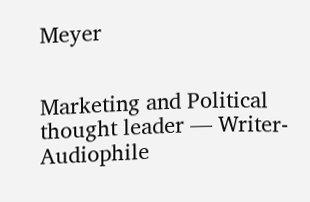Meyer


Marketing and Political thought leader — Writer- Audiophile